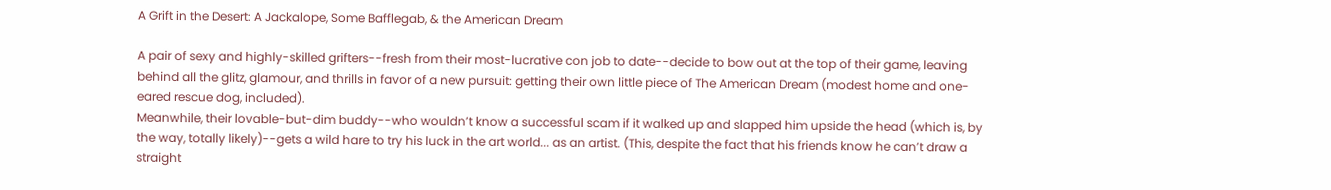A Grift in the Desert: A Jackalope, Some Bafflegab, & the American Dream

A pair of sexy and highly-skilled grifters--fresh from their most-lucrative con job to date--decide to bow out at the top of their game, leaving behind all the glitz, glamour, and thrills in favor of a new pursuit: getting their own little piece of The American Dream (modest home and one-eared rescue dog, included).
Meanwhile, their lovable-but-dim buddy--who wouldn’t know a successful scam if it walked up and slapped him upside the head (which is, by the way, totally likely)--gets a wild hare to try his luck in the art world... as an artist. (This, despite the fact that his friends know he can’t draw a straight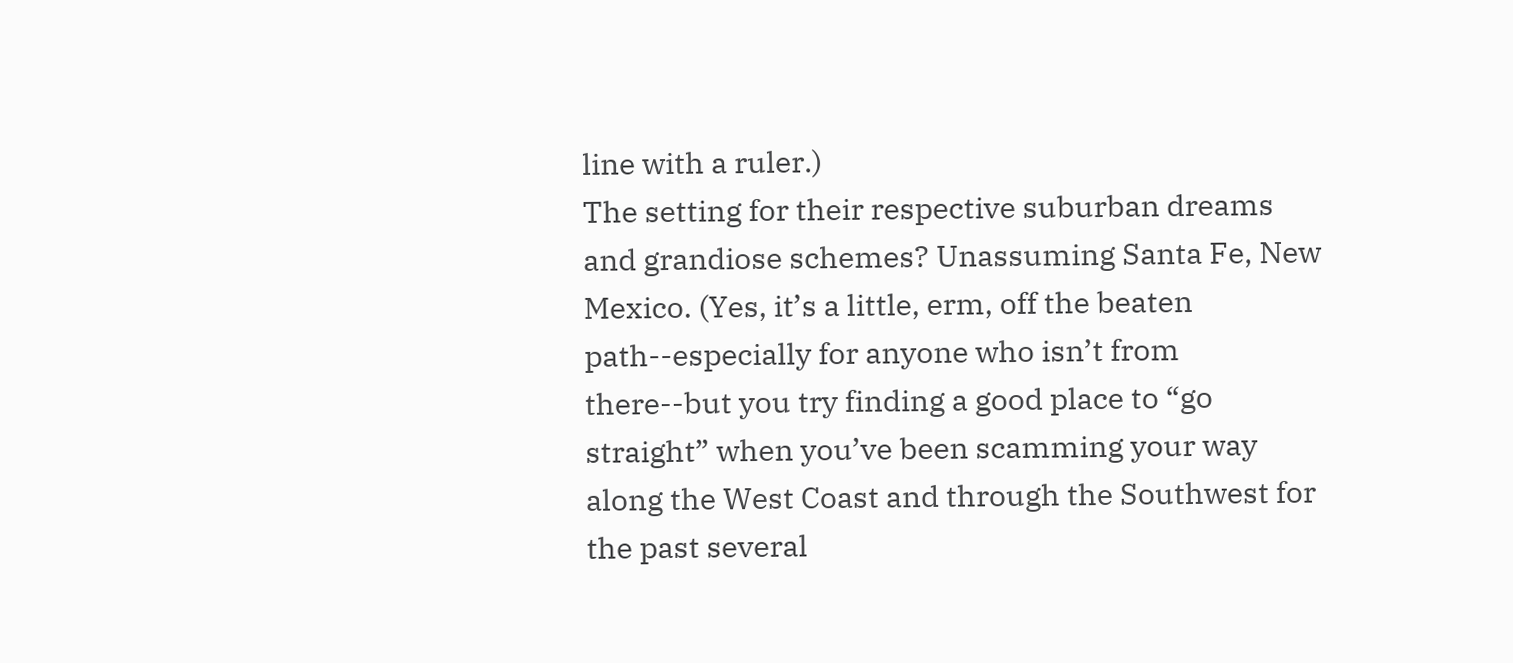line with a ruler.)
The setting for their respective suburban dreams and grandiose schemes? Unassuming Santa Fe, New Mexico. (Yes, it’s a little, erm, off the beaten path--especially for anyone who isn’t from there--but you try finding a good place to “go straight” when you’ve been scamming your way along the West Coast and through the Southwest for the past several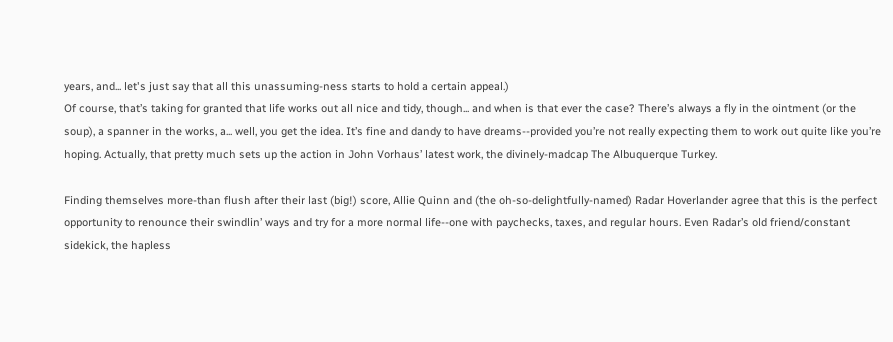years, and... let's just say that all this unassuming-ness starts to hold a certain appeal.)
Of course, that’s taking for granted that life works out all nice and tidy, though... and when is that ever the case? There’s always a fly in the ointment (or the soup), a spanner in the works, a... well, you get the idea. It’s fine and dandy to have dreams--provided you’re not really expecting them to work out quite like you’re hoping. Actually, that pretty much sets up the action in John Vorhaus’ latest work, the divinely-madcap The Albuquerque Turkey.

Finding themselves more-than flush after their last (big!) score, Allie Quinn and (the oh-so-delightfully-named) Radar Hoverlander agree that this is the perfect opportunity to renounce their swindlin’ ways and try for a more normal life--one with paychecks, taxes, and regular hours. Even Radar’s old friend/constant sidekick, the hapless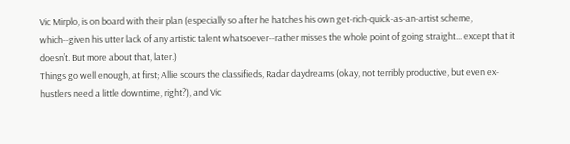Vic Mirplo, is on board with their plan (especially so after he hatches his own get-rich-quick-as-an-artist scheme, which--given his utter lack of any artistic talent whatsoever--rather misses the whole point of going straight... except that it doesn’t. But more about that, later.)
Things go well enough, at first; Allie scours the classifieds, Radar daydreams (okay, not terribly productive, but even ex-hustlers need a little downtime, right?), and Vic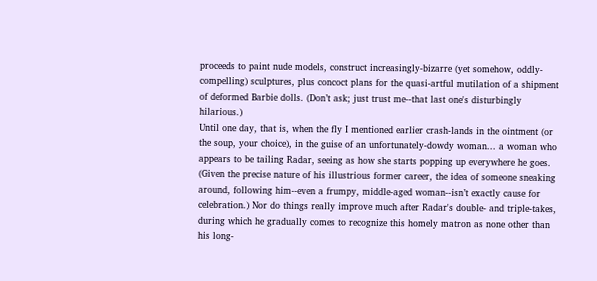proceeds to paint nude models, construct increasingly-bizarre (yet somehow, oddly-compelling) sculptures, plus concoct plans for the quasi-artful mutilation of a shipment of deformed Barbie dolls. (Don’t ask; just trust me--that last one's disturbingly hilarious.)
Until one day, that is, when the fly I mentioned earlier crash-lands in the ointment (or the soup, your choice), in the guise of an unfortunately-dowdy woman... a woman who appears to be tailing Radar, seeing as how she starts popping up everywhere he goes. (Given the precise nature of his illustrious former career, the idea of someone sneaking around, following him--even a frumpy, middle-aged woman--isn’t exactly cause for celebration.) Nor do things really improve much after Radar's double- and triple-takes, during which he gradually comes to recognize this homely matron as none other than his long-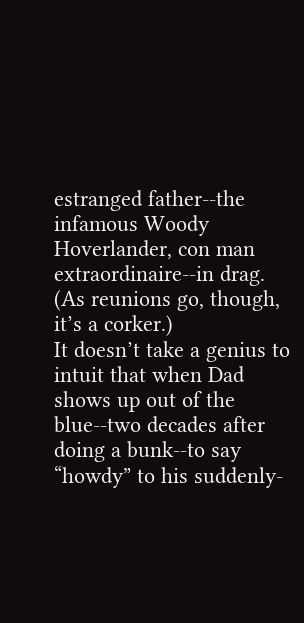estranged father--the infamous Woody Hoverlander, con man extraordinaire--in drag. (As reunions go, though, it’s a corker.)
It doesn’t take a genius to intuit that when Dad shows up out of the blue--two decades after doing a bunk--to say “howdy” to his suddenly-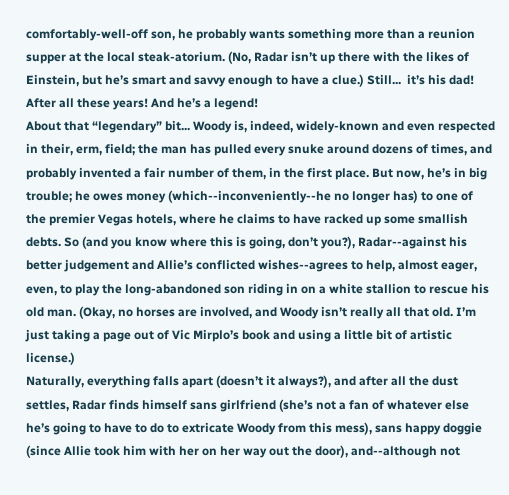comfortably-well-off son, he probably wants something more than a reunion supper at the local steak-atorium. (No, Radar isn’t up there with the likes of Einstein, but he’s smart and savvy enough to have a clue.) Still...  it’s his dad! After all these years! And he’s a legend!
About that “legendary” bit... Woody is, indeed, widely-known and even respected in their, erm, field; the man has pulled every snuke around dozens of times, and probably invented a fair number of them, in the first place. But now, he’s in big trouble; he owes money (which--inconveniently--he no longer has) to one of the premier Vegas hotels, where he claims to have racked up some smallish debts. So (and you know where this is going, don’t you?), Radar--against his better judgement and Allie’s conflicted wishes--agrees to help, almost eager, even, to play the long-abandoned son riding in on a white stallion to rescue his old man. (Okay, no horses are involved, and Woody isn’t really all that old. I’m just taking a page out of Vic Mirplo’s book and using a little bit of artistic license.)
Naturally, everything falls apart (doesn’t it always?), and after all the dust settles, Radar finds himself sans girlfriend (she’s not a fan of whatever else he’s going to have to do to extricate Woody from this mess), sans happy doggie (since Allie took him with her on her way out the door), and--although not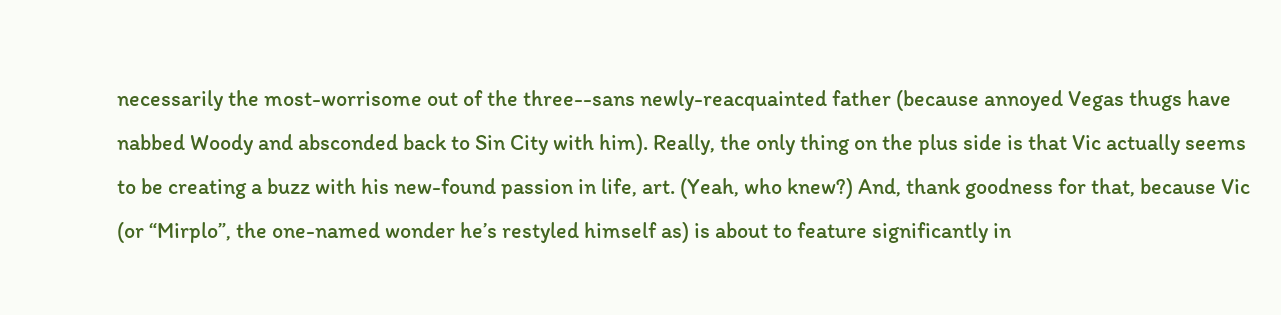necessarily the most-worrisome out of the three--sans newly-reacquainted father (because annoyed Vegas thugs have nabbed Woody and absconded back to Sin City with him). Really, the only thing on the plus side is that Vic actually seems to be creating a buzz with his new-found passion in life, art. (Yeah, who knew?) And, thank goodness for that, because Vic (or “Mirplo”, the one-named wonder he’s restyled himself as) is about to feature significantly in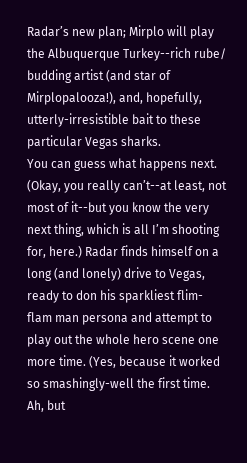Radar’s new plan; Mirplo will play the Albuquerque Turkey--rich rube/ budding artist (and star of Mirplopalooza!), and, hopefully, utterly-irresistible bait to these particular Vegas sharks.
You can guess what happens next. (Okay, you really can’t--at least, not most of it--but you know the very next thing, which is all I’m shooting for, here.) Radar finds himself on a long (and lonely) drive to Vegas, ready to don his sparkliest flim-flam man persona and attempt to play out the whole hero scene one more time. (Yes, because it worked so smashingly-well the first time. Ah, but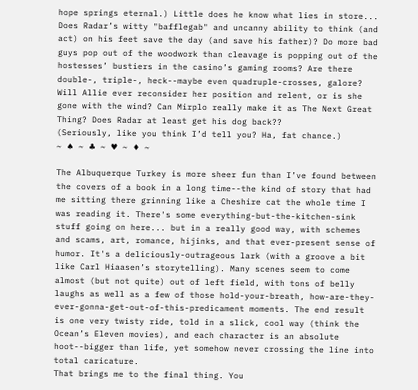hope springs eternal.) Little does he know what lies in store...
Does Radar’s witty "bafflegab" and uncanny ability to think (and act) on his feet save the day (and save his father)? Do more bad guys pop out of the woodwork than cleavage is popping out of the hostesses’ bustiers in the casino’s gaming rooms? Are there double-, triple-, heck--maybe even quadruple-crosses, galore? Will Allie ever reconsider her position and relent, or is she gone with the wind? Can Mirplo really make it as The Next Great Thing? Does Radar at least get his dog back??
(Seriously, like you think I’d tell you? Ha, fat chance.)
~ ♠ ~ ♣ ~ ♥ ~ ♦ ~

The Albuquerque Turkey is more sheer fun than I’ve found between the covers of a book in a long time--the kind of story that had me sitting there grinning like a Cheshire cat the whole time I was reading it. There's some everything-but-the-kitchen-sink stuff going on here... but in a really good way, with schemes and scams, art, romance, hijinks, and that ever-present sense of humor. It's a deliciously-outrageous lark (with a groove a bit like Carl Hiaasen’s storytelling). Many scenes seem to come almost (but not quite) out of left field, with tons of belly laughs as well as a few of those hold-your-breath, how-are-they-ever-gonna-get-out-of-this-predicament moments. The end result is one very twisty ride, told in a slick, cool way (think the Ocean’s Eleven movies), and each character is an absolute hoot--bigger than life, yet somehow never crossing the line into total caricature.
That brings me to the final thing. You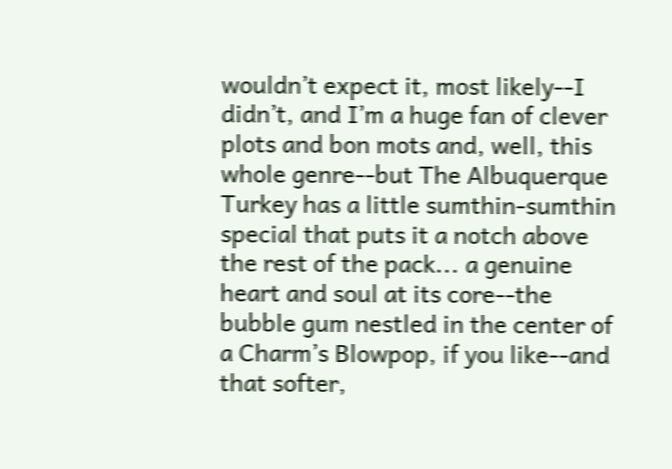wouldn’t expect it, most likely--I didn’t, and I’m a huge fan of clever plots and bon mots and, well, this whole genre--but The Albuquerque Turkey has a little sumthin-sumthin special that puts it a notch above the rest of the pack... a genuine heart and soul at its core--the bubble gum nestled in the center of a Charm’s Blowpop, if you like--and that softer,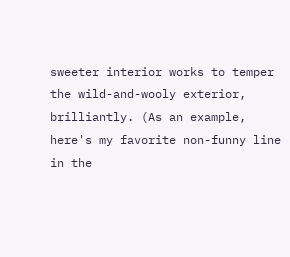sweeter interior works to temper the wild-and-wooly exterior, brilliantly. (As an example, here's my favorite non-funny line in the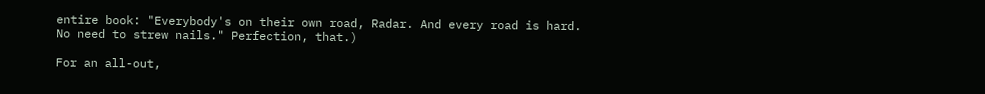entire book: "Everybody's on their own road, Radar. And every road is hard. No need to strew nails." Perfection, that.)

For an all-out,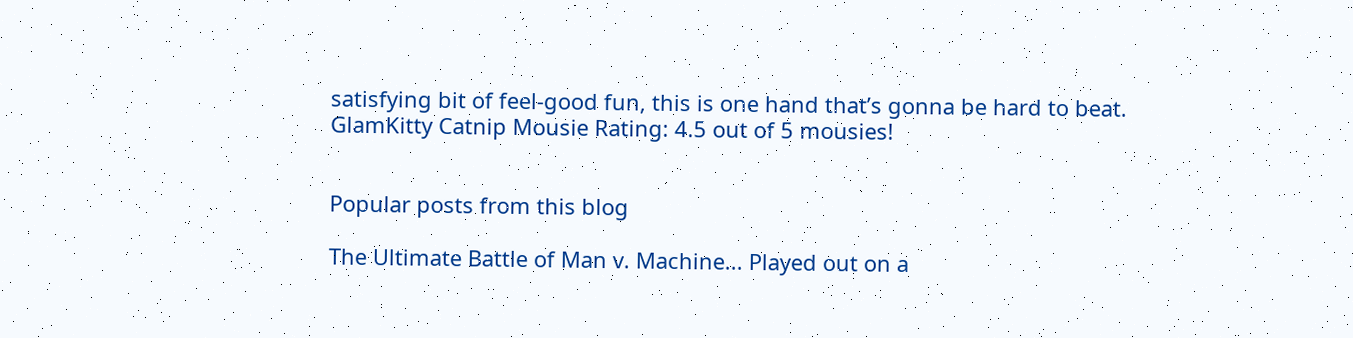satisfying bit of feel-good fun, this is one hand that’s gonna be hard to beat.
GlamKitty Catnip Mousie Rating: 4.5 out of 5 mousies!


Popular posts from this blog

The Ultimate Battle of Man v. Machine... Played out on a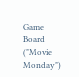Game Board ("Movie Monday")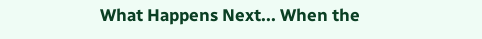What Happens Next... When the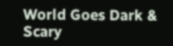World Goes Dark & Scary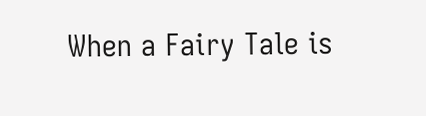When a Fairy Tale is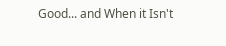Good... and When it Isn't